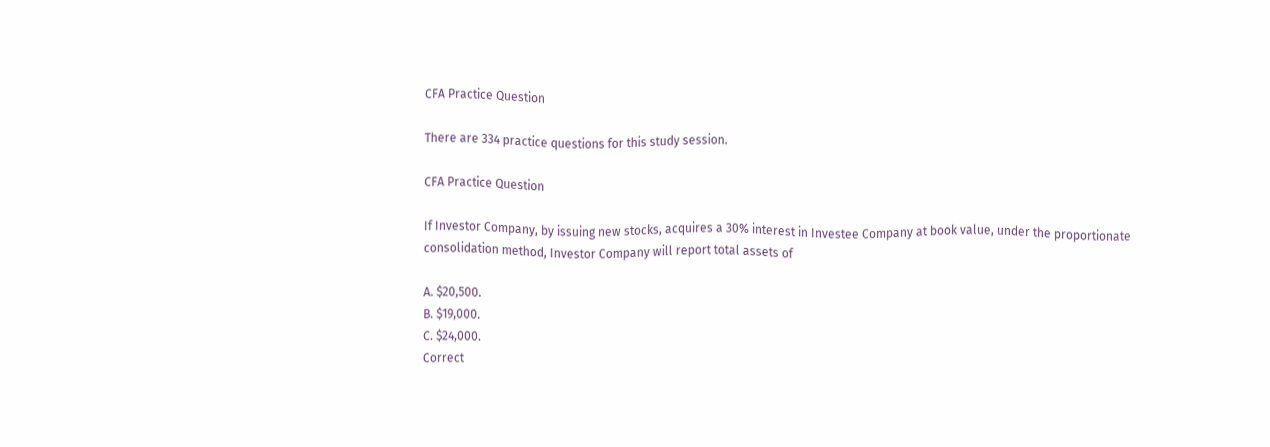CFA Practice Question

There are 334 practice questions for this study session.

CFA Practice Question

If Investor Company, by issuing new stocks, acquires a 30% interest in Investee Company at book value, under the proportionate consolidation method, Investor Company will report total assets of

A. $20,500.
B. $19,000.
C. $24,000.
Correct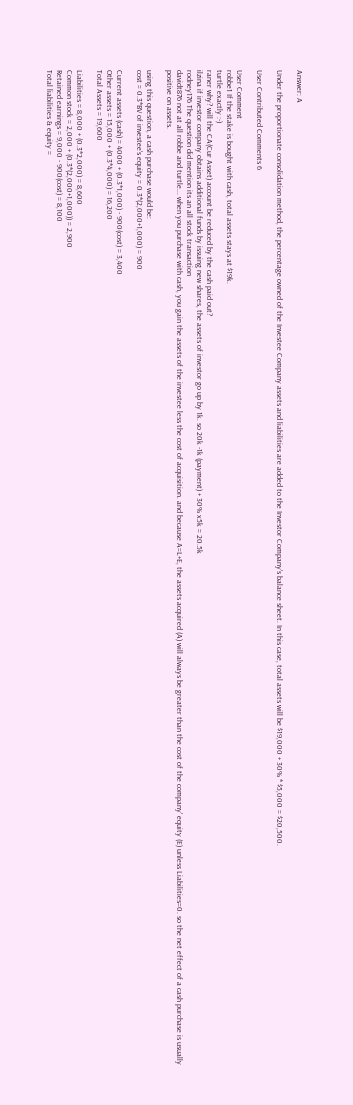Answer: A

Under the proportionate consolidation method, the percentage owned of the Investee Company assets and liabilities are added to the Investor Company's balance sheet. In this case, total assets will be $19,000 + 30% * $5,000 = $20,500.

User Contributed Comments 6

User Comment
robbe1 If the stake is bought with cash, total assets stays at $19k.
turtle exactly :-)
raner why? will the CA(Cur Asset) account be reduced by the cash paid out?
ilzina if investor company obtains additional funds by issuing new shares, the assets of investor go up by 1k. so 20k -1k (payment) + 30% x5k = 20.5k
rodney176 The question did mention its an all stock transaction
davidt876 not at all robbe and turtle... when you purchase with cash, you gain the assets of the investee less the cost of acquisition. and because A=L+E, the assets acquired (A) will always be greater than the cost of the company' equity (E) unless Liabilities=0. so the net effect of a cash purchase is usually positive on assets.

using this question, a cash purchase would be:
cost = 0.3*BV of investee's equity = 0.3*(2,000+1,000) = 900

Current assets (cash) = 4000 + (0.3*1,000) - 900(cost) = 3,400
Other assets = 15,000 + (0.3*4,000) = 16,200
Total Assets = 19,600

Liabilities = 8,000 + (0.3*2,000) = 8,600
Common stock = 2,000 + (0.3*(2,000+1,000)) = 2,900
Retained earnings = 9,000 - 900(cost) = 8,100
Total liabilities & equity =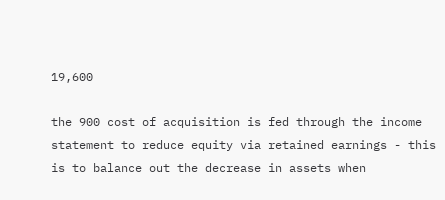19,600

the 900 cost of acquisition is fed through the income statement to reduce equity via retained earnings - this is to balance out the decrease in assets when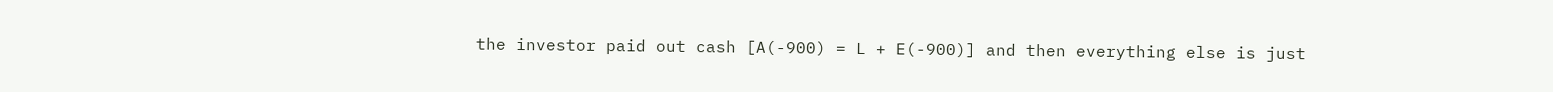the investor paid out cash [A(-900) = L + E(-900)] and then everything else is just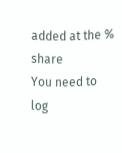added at the % share
You need to log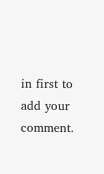in first to add your comment.